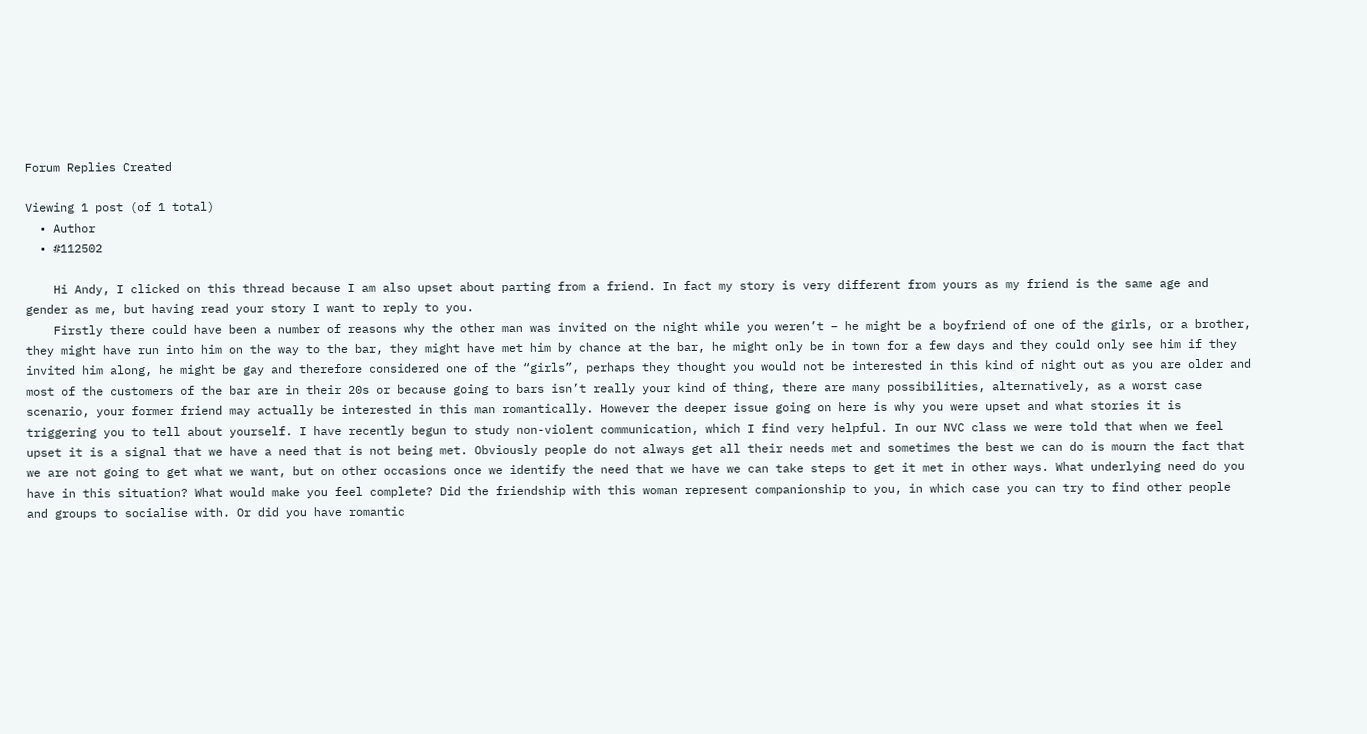Forum Replies Created

Viewing 1 post (of 1 total)
  • Author
  • #112502

    Hi Andy, I clicked on this thread because I am also upset about parting from a friend. In fact my story is very different from yours as my friend is the same age and gender as me, but having read your story I want to reply to you.
    Firstly there could have been a number of reasons why the other man was invited on the night while you weren’t – he might be a boyfriend of one of the girls, or a brother, they might have run into him on the way to the bar, they might have met him by chance at the bar, he might only be in town for a few days and they could only see him if they invited him along, he might be gay and therefore considered one of the “girls”, perhaps they thought you would not be interested in this kind of night out as you are older and most of the customers of the bar are in their 20s or because going to bars isn’t really your kind of thing, there are many possibilities, alternatively, as a worst case scenario, your former friend may actually be interested in this man romantically. However the deeper issue going on here is why you were upset and what stories it is triggering you to tell about yourself. I have recently begun to study non-violent communication, which I find very helpful. In our NVC class we were told that when we feel upset it is a signal that we have a need that is not being met. Obviously people do not always get all their needs met and sometimes the best we can do is mourn the fact that we are not going to get what we want, but on other occasions once we identify the need that we have we can take steps to get it met in other ways. What underlying need do you have in this situation? What would make you feel complete? Did the friendship with this woman represent companionship to you, in which case you can try to find other people and groups to socialise with. Or did you have romantic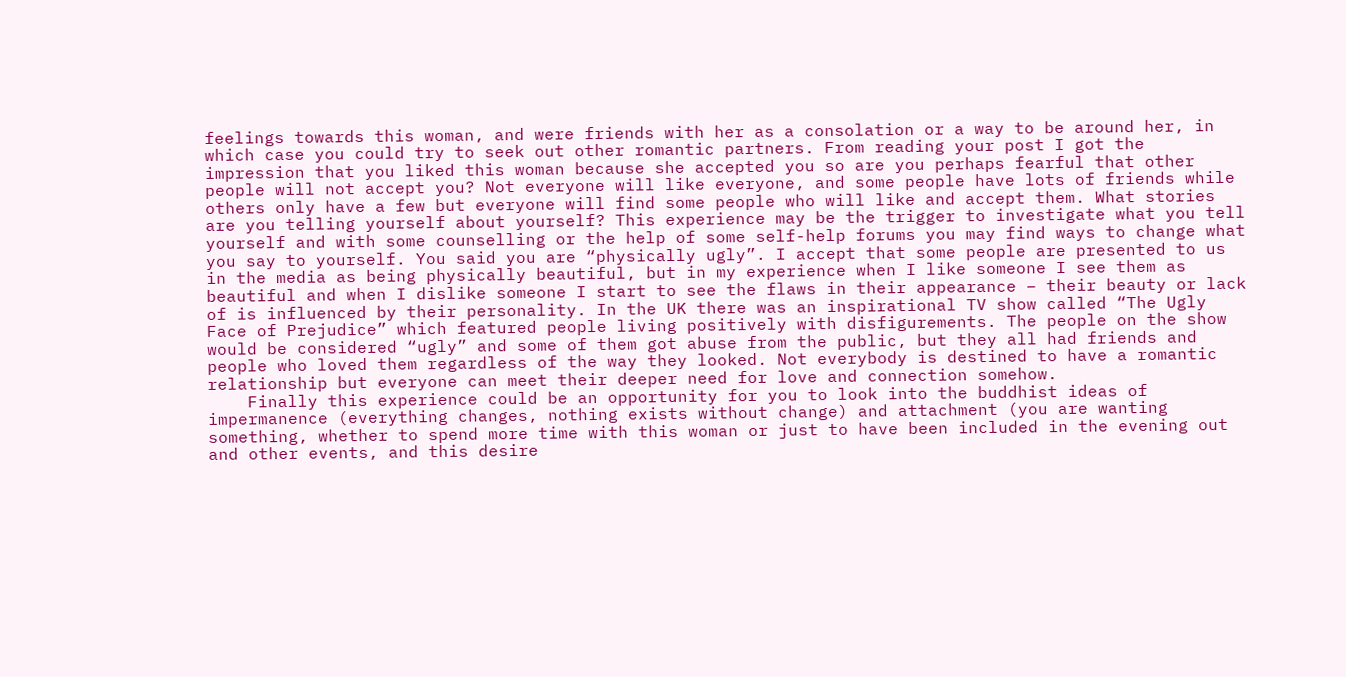feelings towards this woman, and were friends with her as a consolation or a way to be around her, in which case you could try to seek out other romantic partners. From reading your post I got the impression that you liked this woman because she accepted you so are you perhaps fearful that other people will not accept you? Not everyone will like everyone, and some people have lots of friends while others only have a few but everyone will find some people who will like and accept them. What stories are you telling yourself about yourself? This experience may be the trigger to investigate what you tell yourself and with some counselling or the help of some self-help forums you may find ways to change what you say to yourself. You said you are “physically ugly”. I accept that some people are presented to us in the media as being physically beautiful, but in my experience when I like someone I see them as beautiful and when I dislike someone I start to see the flaws in their appearance – their beauty or lack of is influenced by their personality. In the UK there was an inspirational TV show called “The Ugly Face of Prejudice” which featured people living positively with disfigurements. The people on the show would be considered “ugly” and some of them got abuse from the public, but they all had friends and people who loved them regardless of the way they looked. Not everybody is destined to have a romantic relationship but everyone can meet their deeper need for love and connection somehow.
    Finally this experience could be an opportunity for you to look into the buddhist ideas of impermanence (everything changes, nothing exists without change) and attachment (you are wanting something, whether to spend more time with this woman or just to have been included in the evening out and other events, and this desire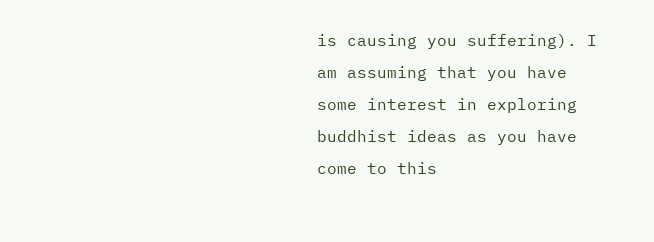is causing you suffering). I am assuming that you have some interest in exploring buddhist ideas as you have come to this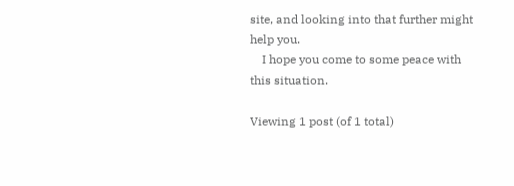site, and looking into that further might help you.
    I hope you come to some peace with this situation.

Viewing 1 post (of 1 total)